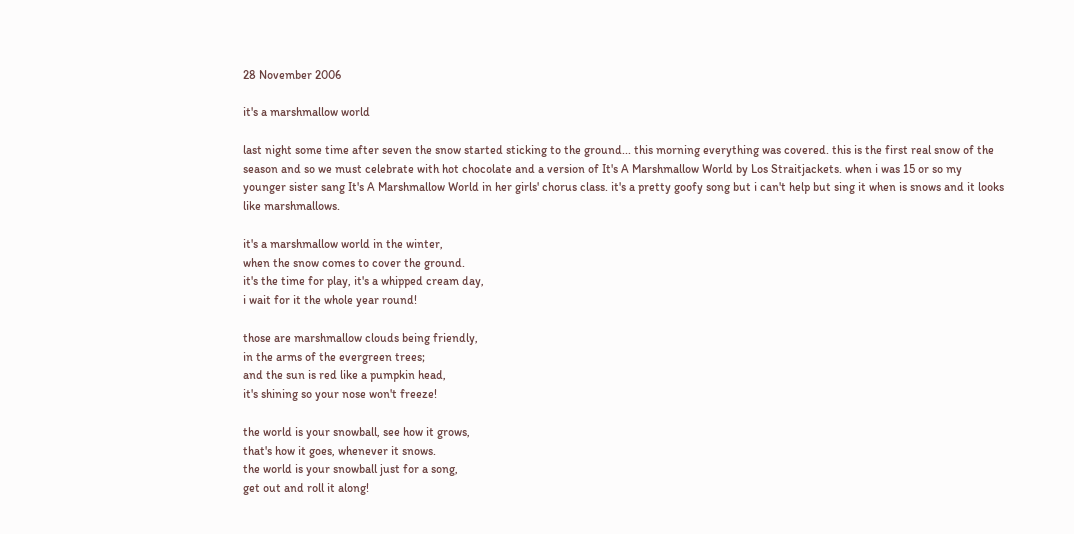28 November 2006

it's a marshmallow world

last night some time after seven the snow started sticking to the ground... this morning everything was covered. this is the first real snow of the season and so we must celebrate with hot chocolate and a version of It's A Marshmallow World by Los Straitjackets. when i was 15 or so my younger sister sang It's A Marshmallow World in her girls' chorus class. it's a pretty goofy song but i can't help but sing it when is snows and it looks like marshmallows.

it's a marshmallow world in the winter,
when the snow comes to cover the ground.
it's the time for play, it's a whipped cream day,
i wait for it the whole year round!

those are marshmallow clouds being friendly,
in the arms of the evergreen trees;
and the sun is red like a pumpkin head,
it's shining so your nose won't freeze!

the world is your snowball, see how it grows,
that's how it goes, whenever it snows.
the world is your snowball just for a song,
get out and roll it along!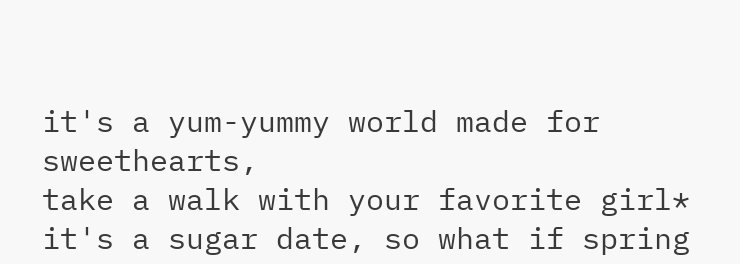it's a yum-yummy world made for sweethearts,
take a walk with your favorite girl*
it's a sugar date, so what if spring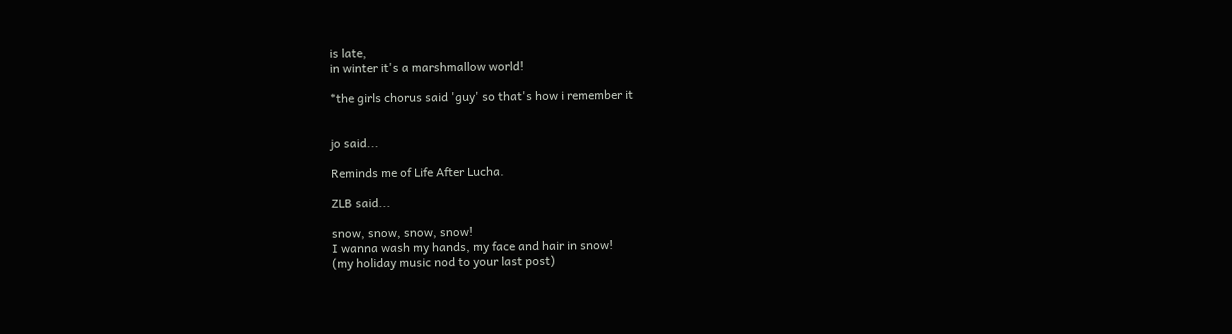is late,
in winter it's a marshmallow world!

*the girls chorus said 'guy' so that's how i remember it


jo said...

Reminds me of Life After Lucha.

ZLB said...

snow, snow, snow, snow!
I wanna wash my hands, my face and hair in snow!
(my holiday music nod to your last post)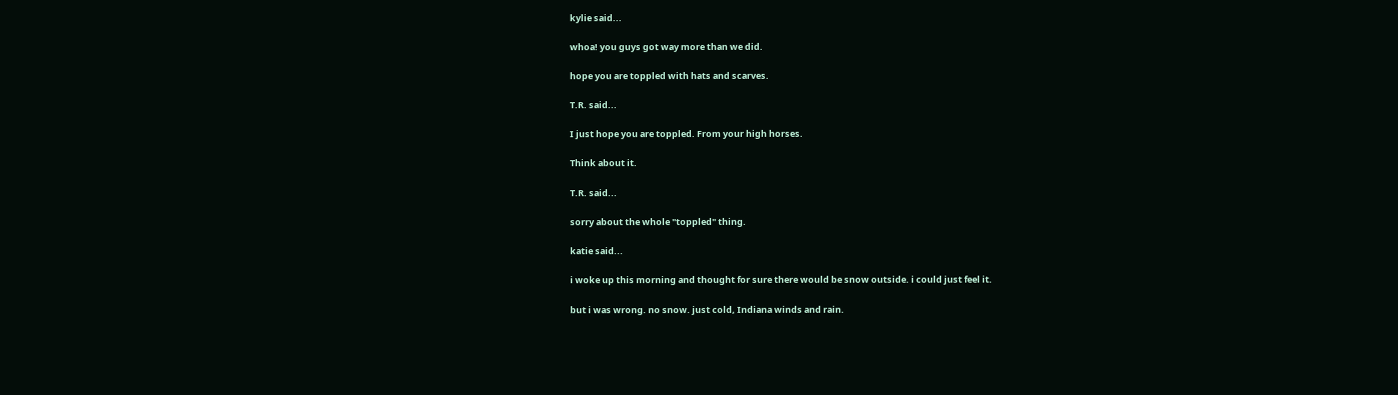kylie said...

whoa! you guys got way more than we did.

hope you are toppled with hats and scarves.

T.R. said...

I just hope you are toppled. From your high horses.

Think about it.

T.R. said...

sorry about the whole "toppled" thing.

katie said...

i woke up this morning and thought for sure there would be snow outside. i could just feel it.

but i was wrong. no snow. just cold, Indiana winds and rain.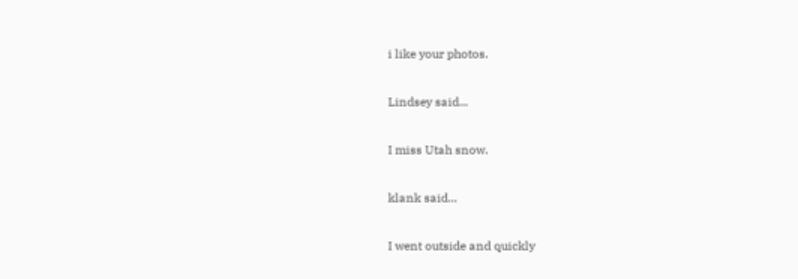i like your photos.

Lindsey said...

I miss Utah snow.

klank said...

I went outside and quickly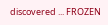discovered ... FROZEN